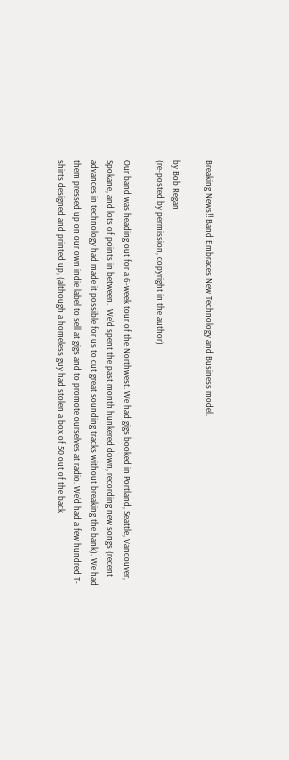Breaking News!! Band Embraces New Technology and Business model.

by Bob Regan
(re-posted by permission, copyright in the author)

Our band was heading out for a 6-week tour of the Northwest. We had gigs booked in Portland, Seattle, Vancouver, Spokane, and lots of points in between.  We’d spent the past month hunkered down, recording new songs (recent advances in technology had made it possible for us to cut great sounding tracks without breaking the bank). We had them pressed up on our own indie label to sell at gigs and to promote ourselves at radio. We’d had a few hundred T-shirts designed and printed up, (although a homeless guy had stolen a box of 50 out of the back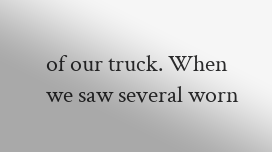of our truck. When we saw several worn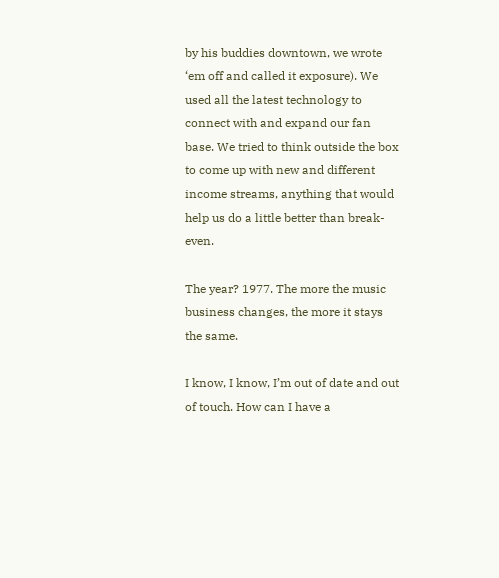by his buddies downtown, we wrote ‘em off and called it exposure). We used all the latest technology to connect with and expand our fan base. We tried to think outside the box to come up with new and different income streams, anything that would help us do a little better than break-even.

The year? 1977. The more the music business changes, the more it stays the same.

I know, I know, I’m out of date and out of touch. How can I have a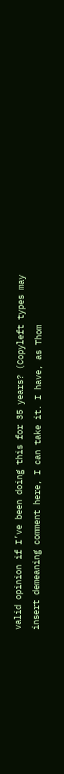valid opinion if I’ve been doing this for 35 years? (Copyleft types may insert demeaning comment here, I can take it. I have, as Thom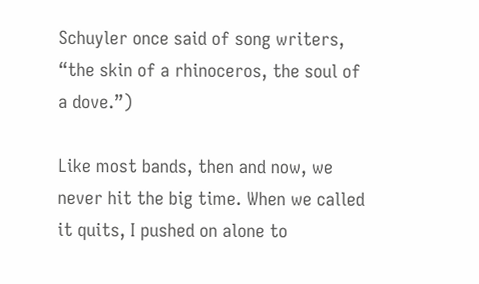Schuyler once said of song writers, “the skin of a rhinoceros, the soul of a dove.”)

Like most bands, then and now, we never hit the big time. When we called it quits, I pushed on alone to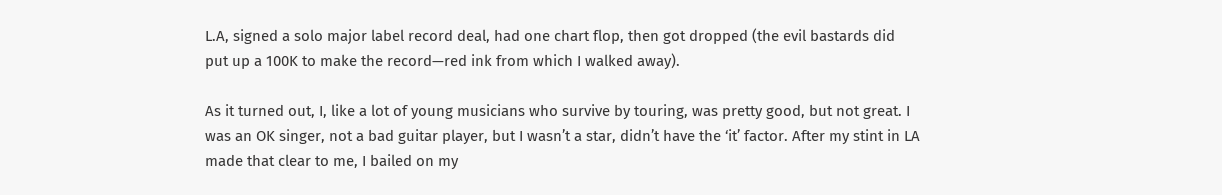L.A, signed a solo major label record deal, had one chart flop, then got dropped (the evil bastards did put up a 100K to make the record—red ink from which I walked away).

As it turned out, I, like a lot of young musicians who survive by touring, was pretty good, but not great. I was an OK singer, not a bad guitar player, but I wasn’t a star, didn’t have the ‘it’ factor. After my stint in LA made that clear to me, I bailed on my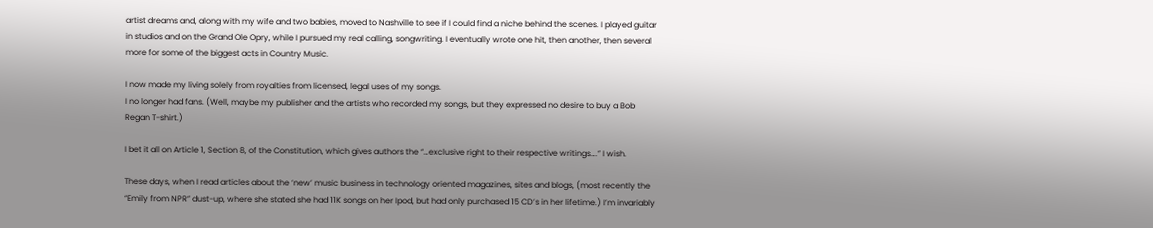artist dreams and, along with my wife and two babies, moved to Nashville to see if I could find a niche behind the scenes. I played guitar in studios and on the Grand Ole Opry, while I pursued my real calling, songwriting. I eventually wrote one hit, then another, then several more for some of the biggest acts in Country Music.

I now made my living solely from royalties from licensed, legal uses of my songs.
I no longer had fans. (Well, maybe my publisher and the artists who recorded my songs, but they expressed no desire to buy a Bob Regan T-shirt.)

I bet it all on Article 1, Section 8, of the Constitution, which gives authors the “…exclusive right to their respective writings….” I wish.

These days, when I read articles about the ‘new’ music business in technology oriented magazines, sites and blogs, (most recently the “Emily from NPR” dust-up, where she stated she had 11K songs on her Ipod, but had only purchased 15 CD’s in her lifetime.) I’m invariably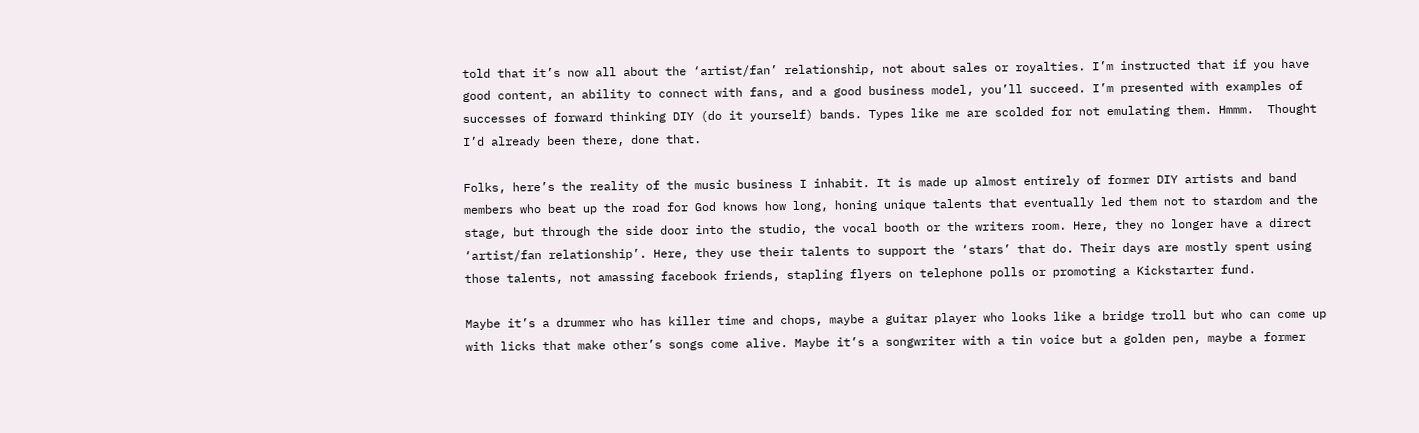told that it’s now all about the ‘artist/fan’ relationship, not about sales or royalties. I’m instructed that if you have good content, an ability to connect with fans, and a good business model, you’ll succeed. I’m presented with examples of successes of forward thinking DIY (do it yourself) bands. Types like me are scolded for not emulating them. Hmmm.  Thought I’d already been there, done that.

Folks, here’s the reality of the music business I inhabit. It is made up almost entirely of former DIY artists and band members who beat up the road for God knows how long, honing unique talents that eventually led them not to stardom and the stage, but through the side door into the studio, the vocal booth or the writers room. Here, they no longer have a direct ‘artist/fan relationship’. Here, they use their talents to support the ‘stars’ that do. Their days are mostly spent using those talents, not amassing facebook friends, stapling flyers on telephone polls or promoting a Kickstarter fund.

Maybe it’s a drummer who has killer time and chops, maybe a guitar player who looks like a bridge troll but who can come up with licks that make other’s songs come alive. Maybe it’s a songwriter with a tin voice but a golden pen, maybe a former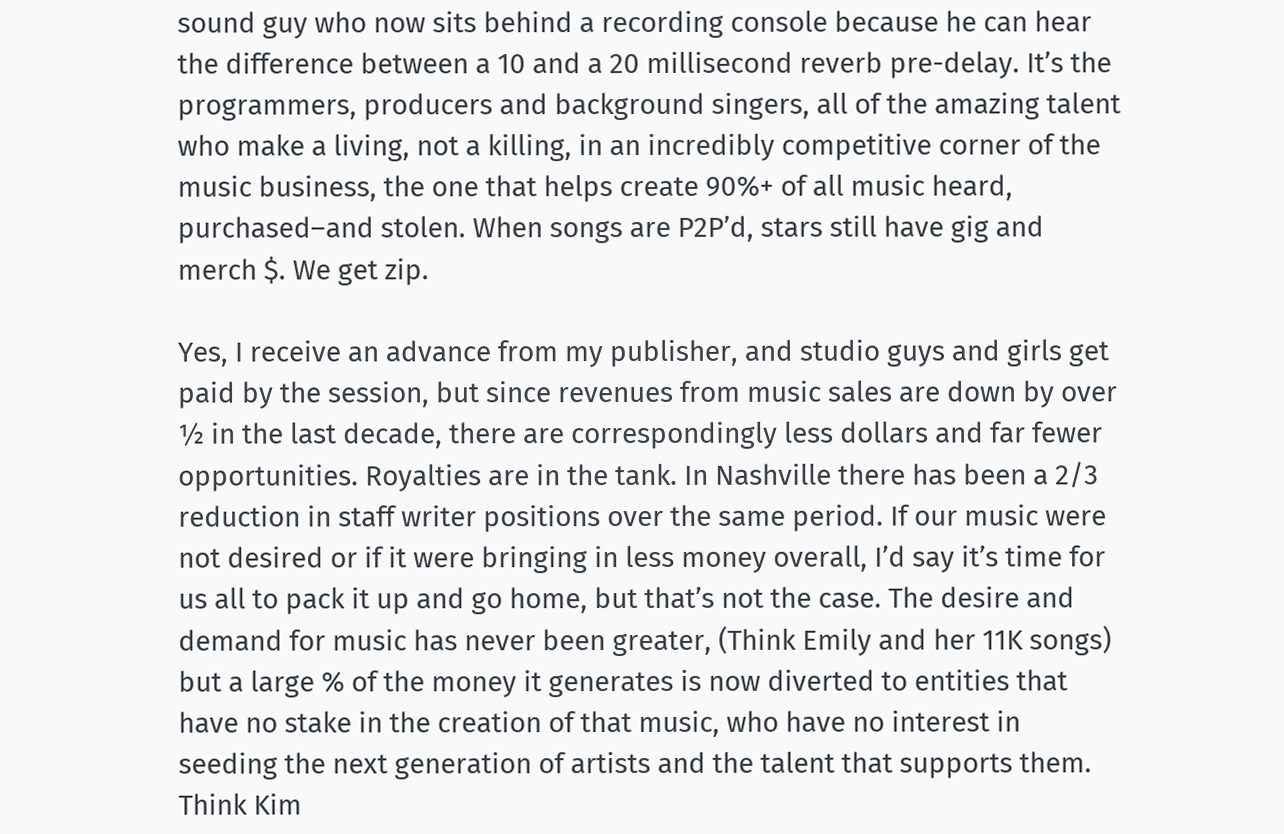sound guy who now sits behind a recording console because he can hear the difference between a 10 and a 20 millisecond reverb pre-delay. It’s the programmers, producers and background singers, all of the amazing talent who make a living, not a killing, in an incredibly competitive corner of the music business, the one that helps create 90%+ of all music heard, purchased–and stolen. When songs are P2P’d, stars still have gig and merch $. We get zip.

Yes, I receive an advance from my publisher, and studio guys and girls get paid by the session, but since revenues from music sales are down by over ½ in the last decade, there are correspondingly less dollars and far fewer opportunities. Royalties are in the tank. In Nashville there has been a 2/3 reduction in staff writer positions over the same period. If our music were not desired or if it were bringing in less money overall, I’d say it’s time for us all to pack it up and go home, but that’s not the case. The desire and demand for music has never been greater, (Think Emily and her 11K songs) but a large % of the money it generates is now diverted to entities that have no stake in the creation of that music, who have no interest in seeding the next generation of artists and the talent that supports them. Think Kim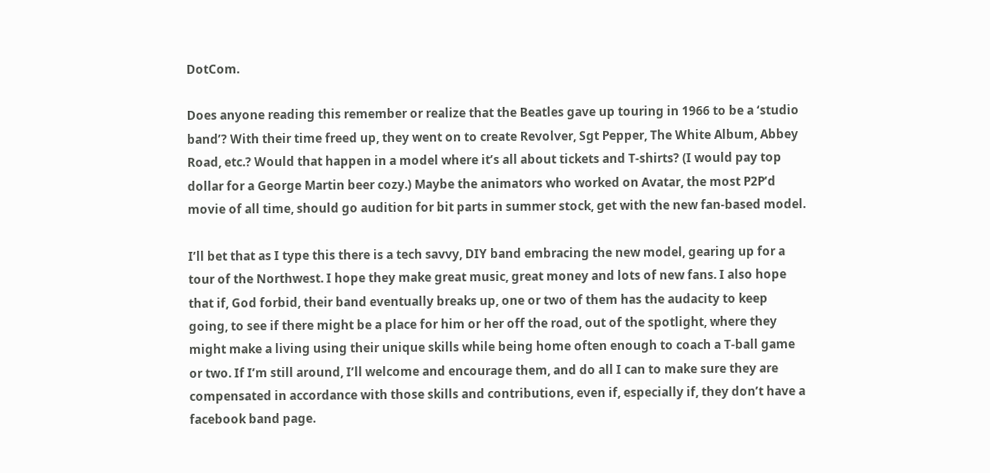DotCom.

Does anyone reading this remember or realize that the Beatles gave up touring in 1966 to be a ‘studio band’? With their time freed up, they went on to create Revolver, Sgt Pepper, The White Album, Abbey Road, etc.? Would that happen in a model where it’s all about tickets and T-shirts? (I would pay top dollar for a George Martin beer cozy.) Maybe the animators who worked on Avatar, the most P2P’d movie of all time, should go audition for bit parts in summer stock, get with the new fan-based model.

I’ll bet that as I type this there is a tech savvy, DIY band embracing the new model, gearing up for a tour of the Northwest. I hope they make great music, great money and lots of new fans. I also hope that if, God forbid, their band eventually breaks up, one or two of them has the audacity to keep going, to see if there might be a place for him or her off the road, out of the spotlight, where they might make a living using their unique skills while being home often enough to coach a T-ball game or two. If I’m still around, I’ll welcome and encourage them, and do all I can to make sure they are compensated in accordance with those skills and contributions, even if, especially if, they don’t have a facebook band page.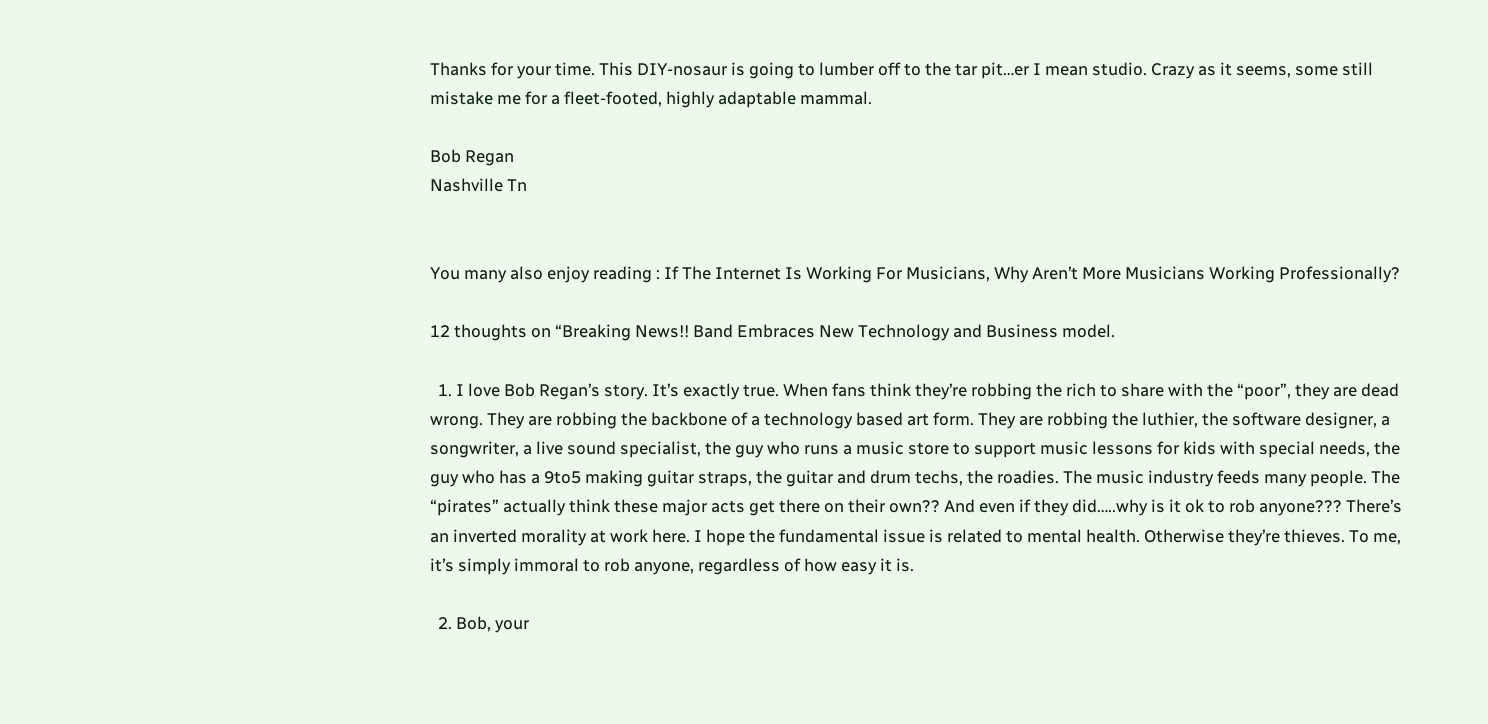Thanks for your time. This DIY-nosaur is going to lumber off to the tar pit…er I mean studio. Crazy as it seems, some still mistake me for a fleet-footed, highly adaptable mammal.

Bob Regan
Nashville Tn


You many also enjoy reading : If The Internet Is Working For Musicians, Why Aren’t More Musicians Working Professionally?

12 thoughts on “Breaking News!! Band Embraces New Technology and Business model.

  1. I love Bob Regan’s story. It’s exactly true. When fans think they’re robbing the rich to share with the “poor”, they are dead wrong. They are robbing the backbone of a technology based art form. They are robbing the luthier, the software designer, a songwriter, a live sound specialist, the guy who runs a music store to support music lessons for kids with special needs, the guy who has a 9to5 making guitar straps, the guitar and drum techs, the roadies. The music industry feeds many people. The “pirates” actually think these major acts get there on their own?? And even if they did…..why is it ok to rob anyone??? There’s an inverted morality at work here. I hope the fundamental issue is related to mental health. Otherwise they’re thieves. To me, it’s simply immoral to rob anyone, regardless of how easy it is.

  2. Bob, your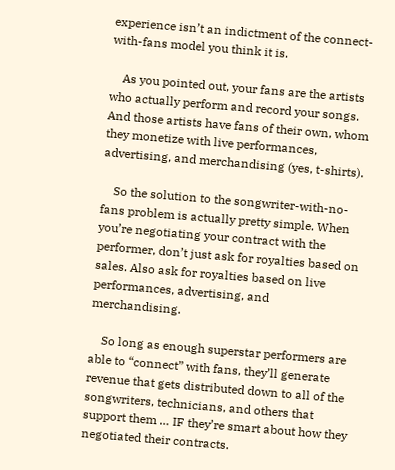experience isn’t an indictment of the connect-with-fans model you think it is.

    As you pointed out, your fans are the artists who actually perform and record your songs. And those artists have fans of their own, whom they monetize with live performances, advertising, and merchandising (yes, t-shirts).

    So the solution to the songwriter-with-no-fans problem is actually pretty simple. When you’re negotiating your contract with the performer, don’t just ask for royalties based on sales. Also ask for royalties based on live performances, advertising, and merchandising.

    So long as enough superstar performers are able to “connect” with fans, they’ll generate revenue that gets distributed down to all of the songwriters, technicians, and others that support them … IF they’re smart about how they negotiated their contracts.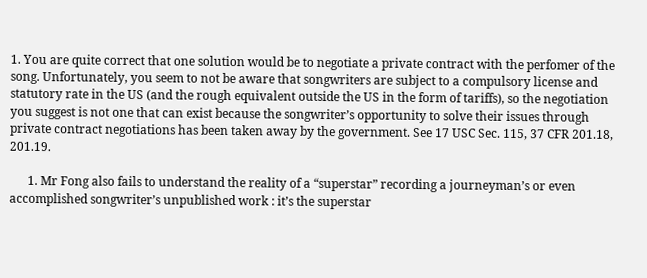1. You are quite correct that one solution would be to negotiate a private contract with the perfomer of the song. Unfortunately, you seem to not be aware that songwriters are subject to a compulsory license and statutory rate in the US (and the rough equivalent outside the US in the form of tariffs), so the negotiation you suggest is not one that can exist because the songwriter’s opportunity to solve their issues through private contract negotiations has been taken away by the government. See 17 USC Sec. 115, 37 CFR 201.18, 201.19.

      1. Mr Fong also fails to understand the reality of a “superstar” recording a journeyman’s or even accomplished songwriter’s unpublished work : it’s the superstar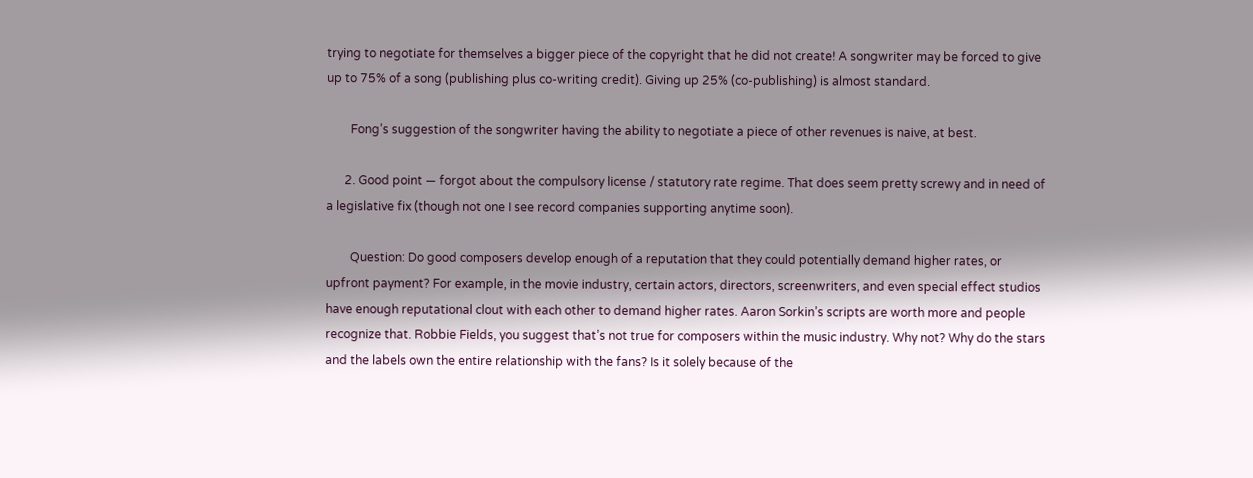trying to negotiate for themselves a bigger piece of the copyright that he did not create! A songwriter may be forced to give up to 75% of a song (publishing plus co-writing credit). Giving up 25% (co-publishing) is almost standard.

        Fong’s suggestion of the songwriter having the ability to negotiate a piece of other revenues is naive, at best.

      2. Good point — forgot about the compulsory license / statutory rate regime. That does seem pretty screwy and in need of a legislative fix (though not one I see record companies supporting anytime soon).

        Question: Do good composers develop enough of a reputation that they could potentially demand higher rates, or upfront payment? For example, in the movie industry, certain actors, directors, screenwriters, and even special effect studios have enough reputational clout with each other to demand higher rates. Aaron Sorkin’s scripts are worth more and people recognize that. Robbie Fields, you suggest that’s not true for composers within the music industry. Why not? Why do the stars and the labels own the entire relationship with the fans? Is it solely because of the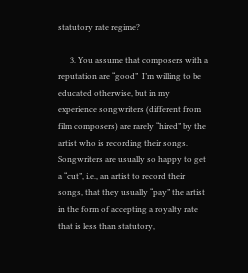statutory rate regime?

      3. You assume that composers with a reputation are “good”  I’m willing to be educated otherwise, but in my experience songwriters (different from film composers) are rarely “hired” by the artist who is recording their songs. Songwriters are usually so happy to get a “cut”, i.e., an artist to record their songs, that they usually “pay” the artist in the form of accepting a royalty rate that is less than statutory,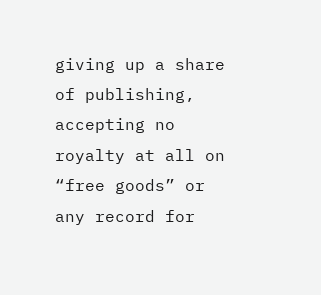giving up a share of publishing, accepting no royalty at all on “free goods” or any record for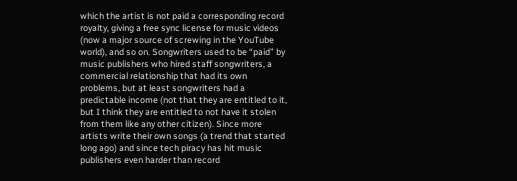which the artist is not paid a corresponding record royalty, giving a free sync license for music videos (now a major source of screwing in the YouTube world), and so on. Songwriters used to be “paid” by music publishers who hired staff songwriters, a commercial relationship that had its own problems, but at least songwriters had a predictable income (not that they are entitled to it, but I think they are entitled to not have it stolen from them like any other citizen). Since more artists write their own songs (a trend that started long ago) and since tech piracy has hit music publishers even harder than record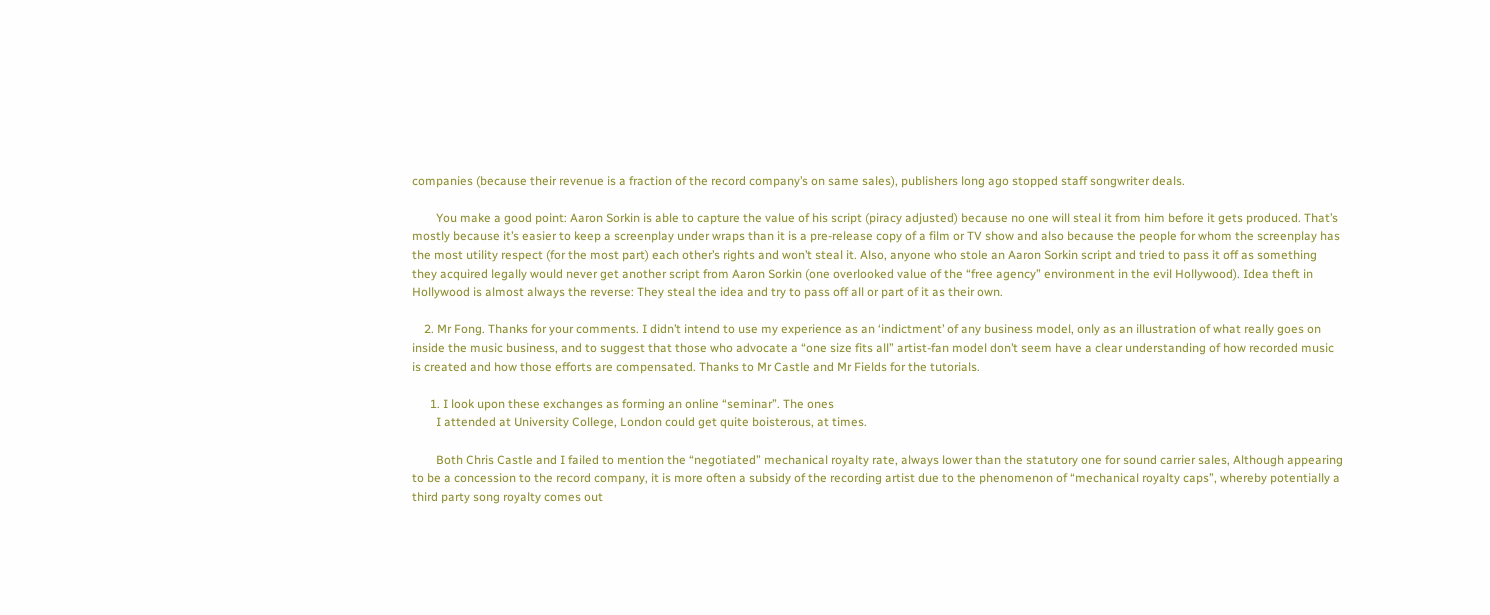companies (because their revenue is a fraction of the record company’s on same sales), publishers long ago stopped staff songwriter deals.

        You make a good point: Aaron Sorkin is able to capture the value of his script (piracy adjusted) because no one will steal it from him before it gets produced. That’s mostly because it’s easier to keep a screenplay under wraps than it is a pre-release copy of a film or TV show and also because the people for whom the screenplay has the most utility respect (for the most part) each other’s rights and won’t steal it. Also, anyone who stole an Aaron Sorkin script and tried to pass it off as something they acquired legally would never get another script from Aaron Sorkin (one overlooked value of the “free agency” environment in the evil Hollywood). Idea theft in Hollywood is almost always the reverse: They steal the idea and try to pass off all or part of it as their own.

    2. Mr Fong. Thanks for your comments. I didn’t intend to use my experience as an ‘indictment’ of any business model, only as an illustration of what really goes on inside the music business, and to suggest that those who advocate a “one size fits all” artist-fan model don’t seem have a clear understanding of how recorded music is created and how those efforts are compensated. Thanks to Mr Castle and Mr Fields for the tutorials.

      1. I look upon these exchanges as forming an online “seminar”. The ones
        I attended at University College, London could get quite boisterous, at times.

        Both Chris Castle and I failed to mention the “negotiated” mechanical royalty rate, always lower than the statutory one for sound carrier sales, Although appearing to be a concession to the record company, it is more often a subsidy of the recording artist due to the phenomenon of “mechanical royalty caps”, whereby potentially a third party song royalty comes out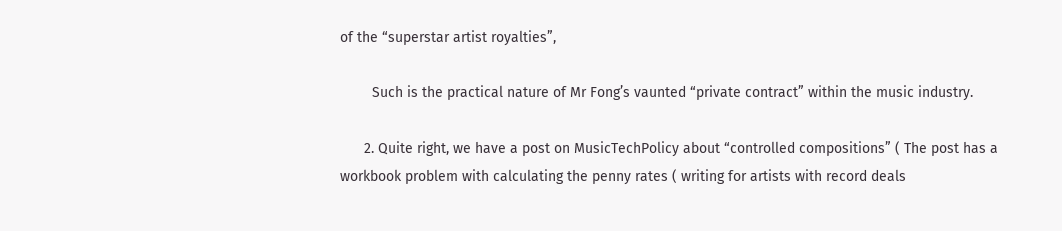of the “superstar artist royalties”,

        Such is the practical nature of Mr Fong’s vaunted “private contract” within the music industry.

      2. Quite right, we have a post on MusicTechPolicy about “controlled compositions” ( The post has a workbook problem with calculating the penny rates ( writing for artists with record deals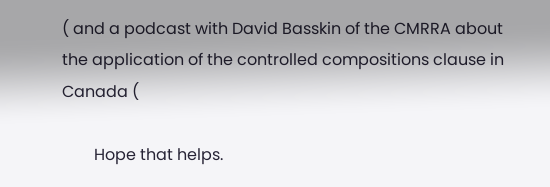( and a podcast with David Basskin of the CMRRA about the application of the controlled compositions clause in Canada (

        Hope that helps.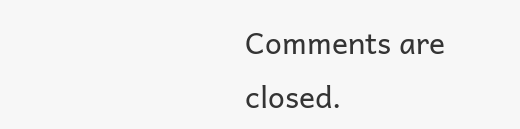Comments are closed.